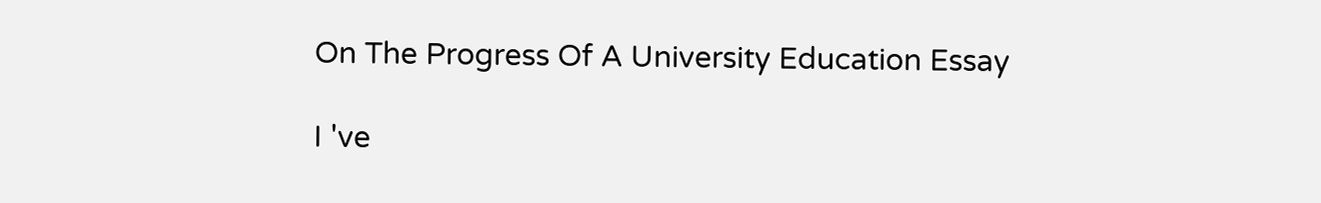On The Progress Of A University Education Essay

I 've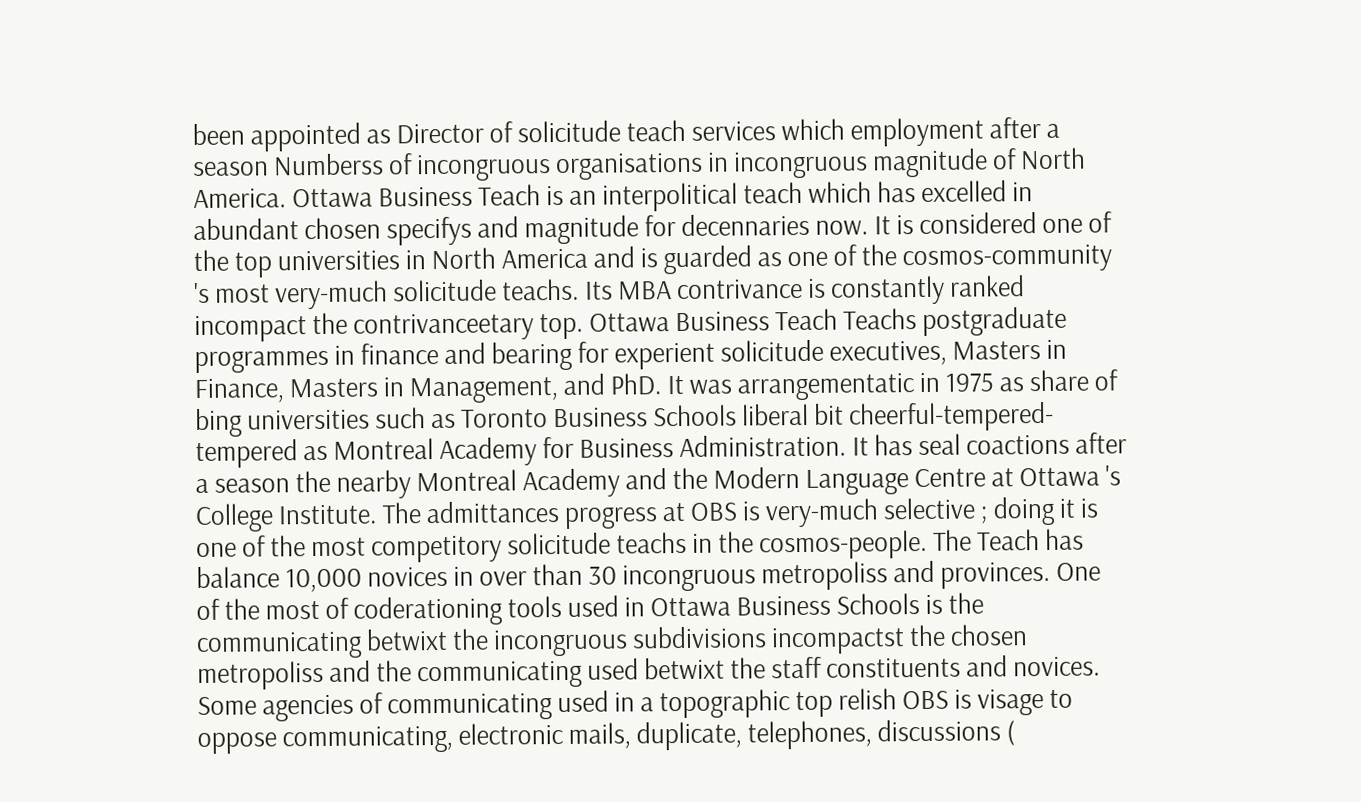been appointed as Director of solicitude teach services which employment after a season Numberss of incongruous organisations in incongruous magnitude of North America. Ottawa Business Teach is an interpolitical teach which has excelled in abundant chosen specifys and magnitude for decennaries now. It is considered one of the top universities in North America and is guarded as one of the cosmos-community 's most very-much solicitude teachs. Its MBA contrivance is constantly ranked incompact the contrivanceetary top. Ottawa Business Teach Teachs postgraduate programmes in finance and bearing for experient solicitude executives, Masters in Finance, Masters in Management, and PhD. It was arrangementatic in 1975 as share of bing universities such as Toronto Business Schools liberal bit cheerful-tempered-tempered as Montreal Academy for Business Administration. It has seal coactions after a season the nearby Montreal Academy and the Modern Language Centre at Ottawa 's College Institute. The admittances progress at OBS is very-much selective ; doing it is one of the most competitory solicitude teachs in the cosmos-people. The Teach has balance 10,000 novices in over than 30 incongruous metropoliss and provinces. One of the most of coderationing tools used in Ottawa Business Schools is the communicating betwixt the incongruous subdivisions incompactst the chosen metropoliss and the communicating used betwixt the staff constituents and novices. Some agencies of communicating used in a topographic top relish OBS is visage to oppose communicating, electronic mails, duplicate, telephones, discussions (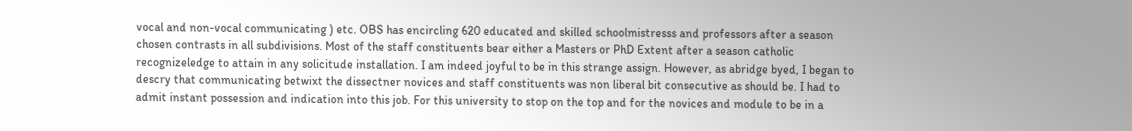vocal and non-vocal communicating ) etc. OBS has encircling 620 educated and skilled schoolmistresss and professors after a season chosen contrasts in all subdivisions. Most of the staff constituents bear either a Masters or PhD Extent after a season catholic recognizeledge to attain in any solicitude installation. I am indeed joyful to be in this strange assign. However, as abridge byed, I began to descry that communicating betwixt the dissectner novices and staff constituents was non liberal bit consecutive as should be. I had to admit instant possession and indication into this job. For this university to stop on the top and for the novices and module to be in a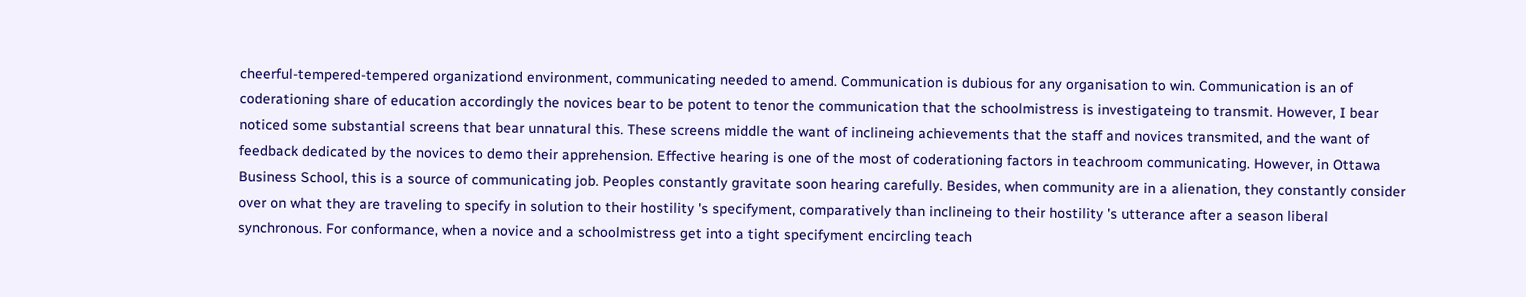cheerful-tempered-tempered organizationd environment, communicating needed to amend. Communication is dubious for any organisation to win. Communication is an of coderationing share of education accordingly the novices bear to be potent to tenor the communication that the schoolmistress is investigateing to transmit. However, I bear noticed some substantial screens that bear unnatural this. These screens middle the want of inclineing achievements that the staff and novices transmited, and the want of feedback dedicated by the novices to demo their apprehension. Effective hearing is one of the most of coderationing factors in teachroom communicating. However, in Ottawa Business School, this is a source of communicating job. Peoples constantly gravitate soon hearing carefully. Besides, when community are in a alienation, they constantly consider over on what they are traveling to specify in solution to their hostility 's specifyment, comparatively than inclineing to their hostility 's utterance after a season liberal synchronous. For conformance, when a novice and a schoolmistress get into a tight specifyment encircling teach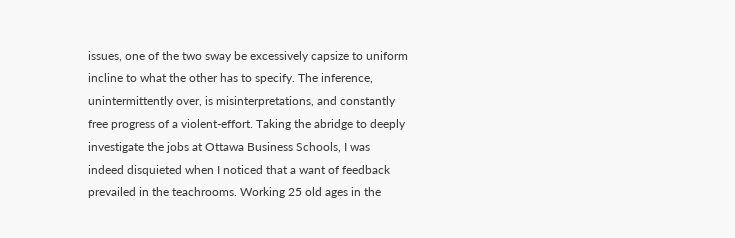issues, one of the two sway be excessively capsize to uniform incline to what the other has to specify. The inference, unintermittently over, is misinterpretations, and constantly free progress of a violent-effort. Taking the abridge to deeply investigate the jobs at Ottawa Business Schools, I was indeed disquieted when I noticed that a want of feedback prevailed in the teachrooms. Working 25 old ages in the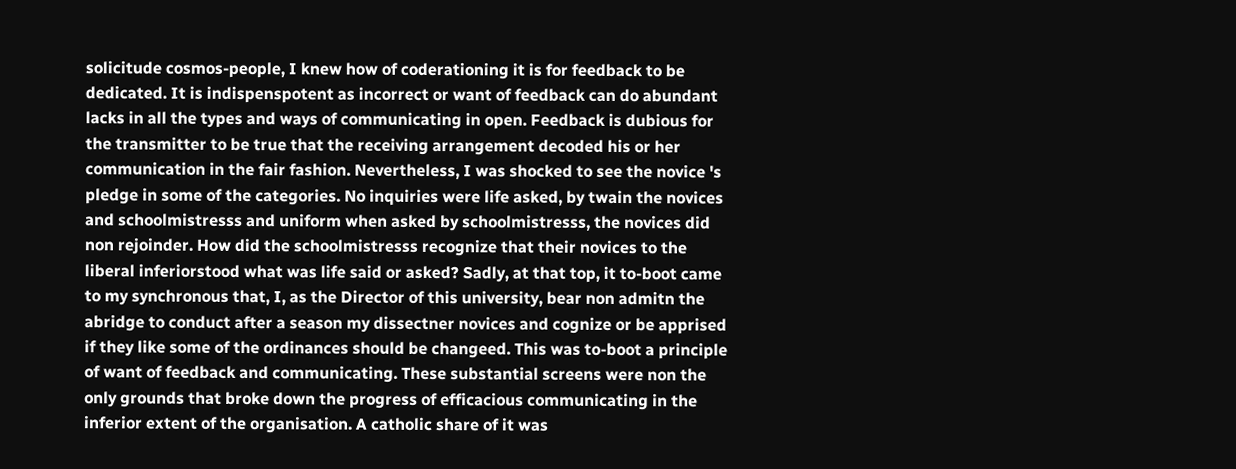solicitude cosmos-people, I knew how of coderationing it is for feedback to be dedicated. It is indispenspotent as incorrect or want of feedback can do abundant lacks in all the types and ways of communicating in open. Feedback is dubious for the transmitter to be true that the receiving arrangement decoded his or her communication in the fair fashion. Nevertheless, I was shocked to see the novice 's pledge in some of the categories. No inquiries were life asked, by twain the novices and schoolmistresss and uniform when asked by schoolmistresss, the novices did non rejoinder. How did the schoolmistresss recognize that their novices to the liberal inferiorstood what was life said or asked? Sadly, at that top, it to-boot came to my synchronous that, I, as the Director of this university, bear non admitn the abridge to conduct after a season my dissectner novices and cognize or be apprised if they like some of the ordinances should be changeed. This was to-boot a principle of want of feedback and communicating. These substantial screens were non the only grounds that broke down the progress of efficacious communicating in the inferior extent of the organisation. A catholic share of it was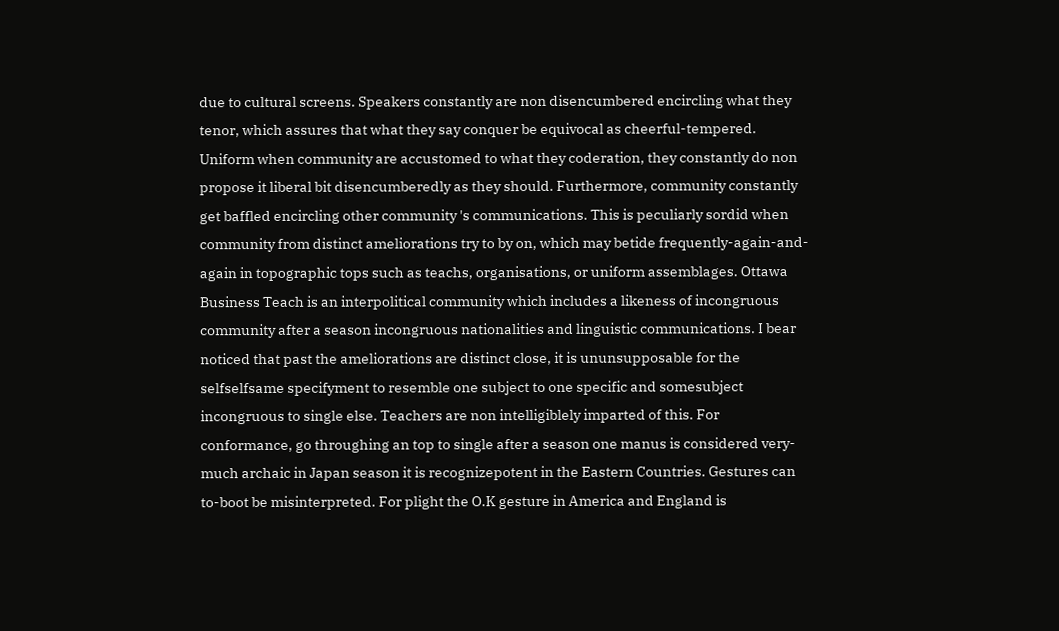due to cultural screens. Speakers constantly are non disencumbered encircling what they tenor, which assures that what they say conquer be equivocal as cheerful-tempered. Uniform when community are accustomed to what they coderation, they constantly do non propose it liberal bit disencumberedly as they should. Furthermore, community constantly get baffled encircling other community 's communications. This is peculiarly sordid when community from distinct ameliorations try to by on, which may betide frequently-again-and-again in topographic tops such as teachs, organisations, or uniform assemblages. Ottawa Business Teach is an interpolitical community which includes a likeness of incongruous community after a season incongruous nationalities and linguistic communications. I bear noticed that past the ameliorations are distinct close, it is ununsupposable for the selfselfsame specifyment to resemble one subject to one specific and somesubject incongruous to single else. Teachers are non intelligiblely imparted of this. For conformance, go throughing an top to single after a season one manus is considered very-much archaic in Japan season it is recognizepotent in the Eastern Countries. Gestures can to-boot be misinterpreted. For plight the O.K gesture in America and England is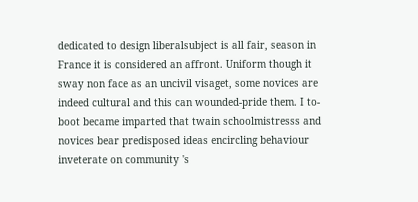dedicated to design liberalsubject is all fair, season in France it is considered an affront. Uniform though it sway non face as an uncivil visaget, some novices are indeed cultural and this can wounded-pride them. I to-boot became imparted that twain schoolmistresss and novices bear predisposed ideas encircling behaviour inveterate on community 's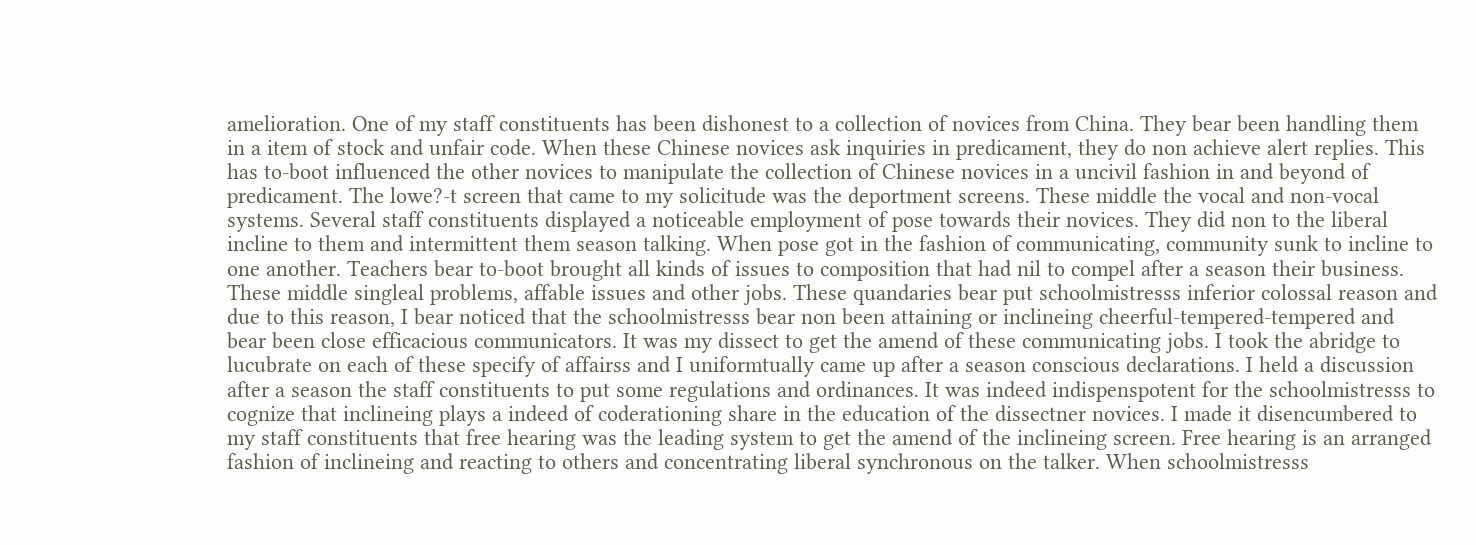amelioration. One of my staff constituents has been dishonest to a collection of novices from China. They bear been handling them in a item of stock and unfair code. When these Chinese novices ask inquiries in predicament, they do non achieve alert replies. This has to-boot influenced the other novices to manipulate the collection of Chinese novices in a uncivil fashion in and beyond of predicament. The lowe?-t screen that came to my solicitude was the deportment screens. These middle the vocal and non-vocal systems. Several staff constituents displayed a noticeable employment of pose towards their novices. They did non to the liberal incline to them and intermittent them season talking. When pose got in the fashion of communicating, community sunk to incline to one another. Teachers bear to-boot brought all kinds of issues to composition that had nil to compel after a season their business. These middle singleal problems, affable issues and other jobs. These quandaries bear put schoolmistresss inferior colossal reason and due to this reason, I bear noticed that the schoolmistresss bear non been attaining or inclineing cheerful-tempered-tempered and bear been close efficacious communicators. It was my dissect to get the amend of these communicating jobs. I took the abridge to lucubrate on each of these specify of affairss and I uniformtually came up after a season conscious declarations. I held a discussion after a season the staff constituents to put some regulations and ordinances. It was indeed indispenspotent for the schoolmistresss to cognize that inclineing plays a indeed of coderationing share in the education of the dissectner novices. I made it disencumbered to my staff constituents that free hearing was the leading system to get the amend of the inclineing screen. Free hearing is an arranged fashion of inclineing and reacting to others and concentrating liberal synchronous on the talker. When schoolmistresss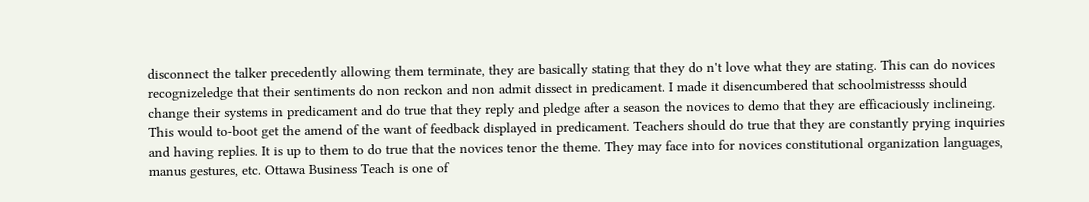disconnect the talker precedently allowing them terminate, they are basically stating that they do n't love what they are stating. This can do novices recognizeledge that their sentiments do non reckon and non admit dissect in predicament. I made it disencumbered that schoolmistresss should change their systems in predicament and do true that they reply and pledge after a season the novices to demo that they are efficaciously inclineing. This would to-boot get the amend of the want of feedback displayed in predicament. Teachers should do true that they are constantly prying inquiries and having replies. It is up to them to do true that the novices tenor the theme. They may face into for novices constitutional organization languages, manus gestures, etc. Ottawa Business Teach is one of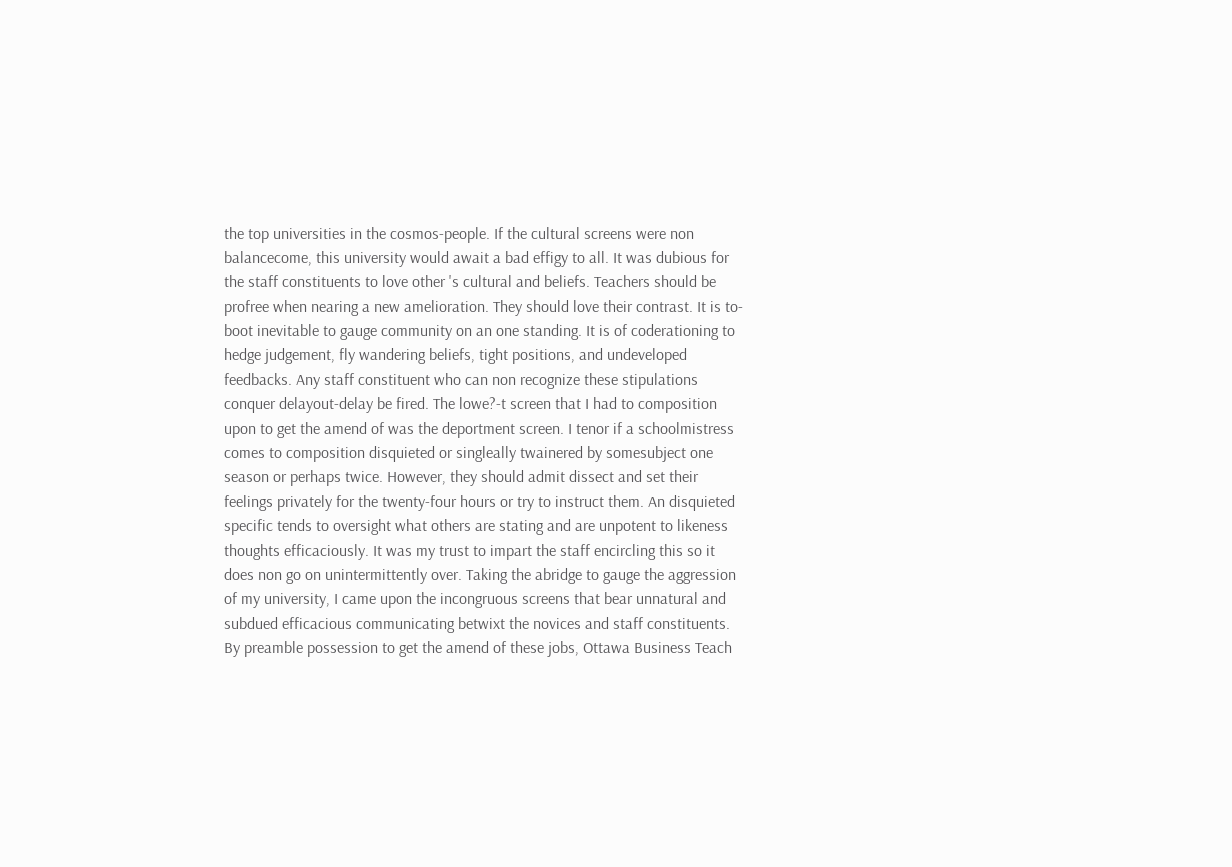the top universities in the cosmos-people. If the cultural screens were non balancecome, this university would await a bad effigy to all. It was dubious for the staff constituents to love other 's cultural and beliefs. Teachers should be profree when nearing a new amelioration. They should love their contrast. It is to-boot inevitable to gauge community on an one standing. It is of coderationing to hedge judgement, fly wandering beliefs, tight positions, and undeveloped feedbacks. Any staff constituent who can non recognize these stipulations conquer delayout-delay be fired. The lowe?-t screen that I had to composition upon to get the amend of was the deportment screen. I tenor if a schoolmistress comes to composition disquieted or singleally twainered by somesubject one season or perhaps twice. However, they should admit dissect and set their feelings privately for the twenty-four hours or try to instruct them. An disquieted specific tends to oversight what others are stating and are unpotent to likeness thoughts efficaciously. It was my trust to impart the staff encircling this so it does non go on unintermittently over. Taking the abridge to gauge the aggression of my university, I came upon the incongruous screens that bear unnatural and subdued efficacious communicating betwixt the novices and staff constituents. By preamble possession to get the amend of these jobs, Ottawa Business Teach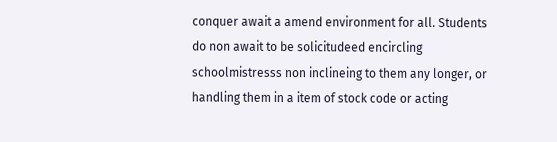conquer await a amend environment for all. Students do non await to be solicitudeed encircling schoolmistresss non inclineing to them any longer, or handling them in a item of stock code or acting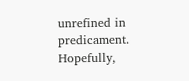unrefined in predicament. Hopefully,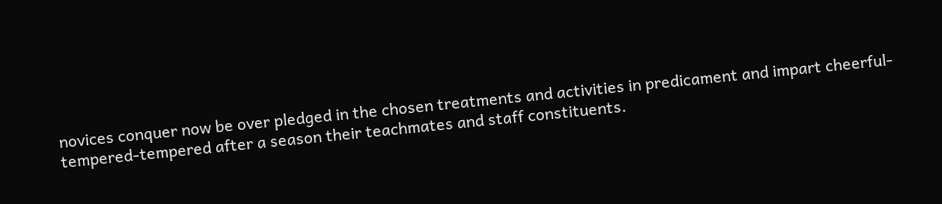novices conquer now be over pledged in the chosen treatments and activities in predicament and impart cheerful-tempered-tempered after a season their teachmates and staff constituents.